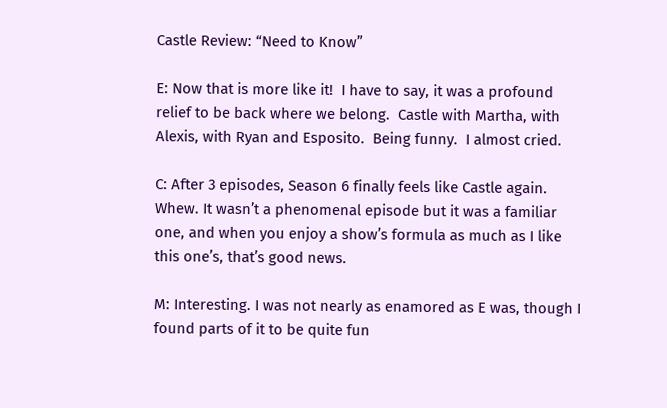Castle Review: “Need to Know”

E: Now that is more like it!  I have to say, it was a profound relief to be back where we belong.  Castle with Martha, with Alexis, with Ryan and Esposito.  Being funny.  I almost cried.

C: After 3 episodes, Season 6 finally feels like Castle again. Whew. It wasn’t a phenomenal episode but it was a familiar one, and when you enjoy a show’s formula as much as I like this one’s, that’s good news.

M: Interesting. I was not nearly as enamored as E was, though I found parts of it to be quite fun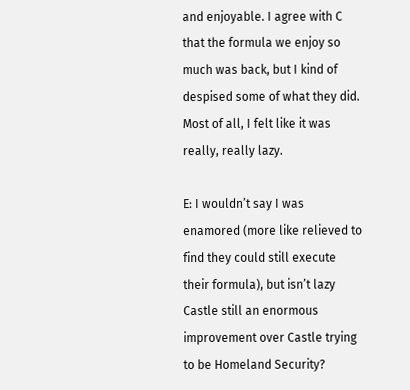and enjoyable. I agree with C that the formula we enjoy so much was back, but I kind of despised some of what they did. Most of all, I felt like it was really, really lazy.

E: I wouldn’t say I was enamored (more like relieved to find they could still execute their formula), but isn’t lazy Castle still an enormous improvement over Castle trying to be Homeland Security?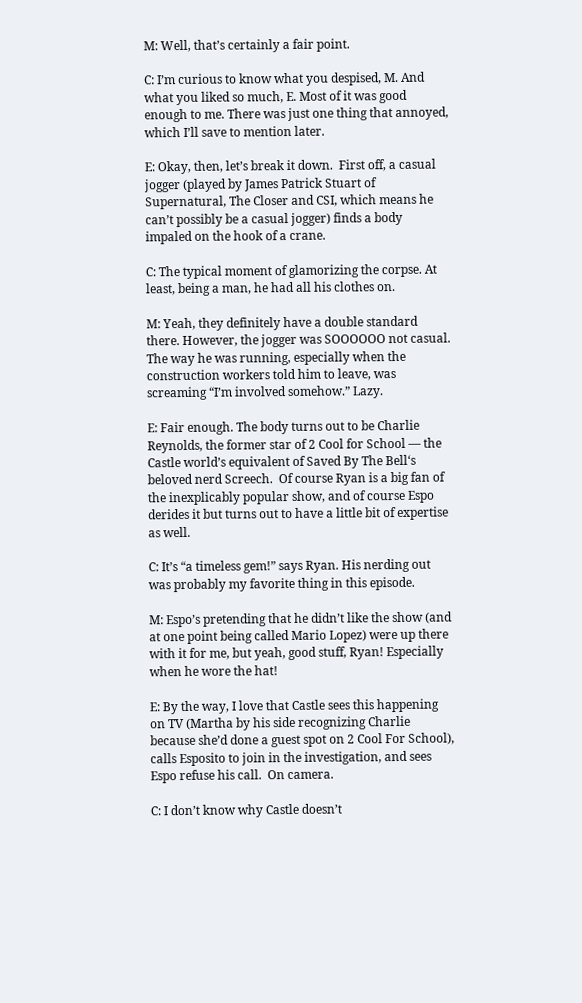M: Well, that’s certainly a fair point.

C: I’m curious to know what you despised, M. And what you liked so much, E. Most of it was good enough to me. There was just one thing that annoyed, which I’ll save to mention later.

E: Okay, then, let’s break it down.  First off, a casual jogger (played by James Patrick Stuart of Supernatural, The Closer and CSI, which means he can’t possibly be a casual jogger) finds a body impaled on the hook of a crane.

C: The typical moment of glamorizing the corpse. At least, being a man, he had all his clothes on.

M: Yeah, they definitely have a double standard there. However, the jogger was SOOOOOO not casual. The way he was running, especially when the construction workers told him to leave, was screaming “I’m involved somehow.” Lazy.

E: Fair enough. The body turns out to be Charlie Reynolds, the former star of 2 Cool for School — the Castle world’s equivalent of Saved By The Bell‘s beloved nerd Screech.  Of course Ryan is a big fan of the inexplicably popular show, and of course Espo derides it but turns out to have a little bit of expertise as well.

C: It’s “a timeless gem!” says Ryan. His nerding out was probably my favorite thing in this episode.

M: Espo’s pretending that he didn’t like the show (and at one point being called Mario Lopez) were up there with it for me, but yeah, good stuff, Ryan! Especially when he wore the hat!

E: By the way, I love that Castle sees this happening on TV (Martha by his side recognizing Charlie because she’d done a guest spot on 2 Cool For School), calls Esposito to join in the investigation, and sees Espo refuse his call.  On camera.

C: I don’t know why Castle doesn’t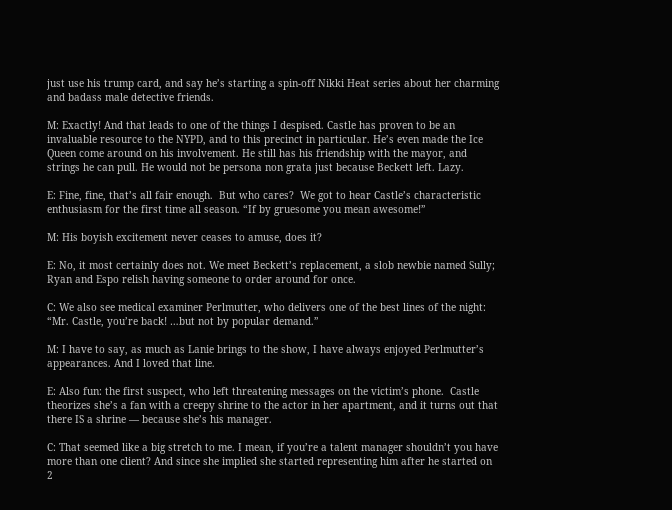just use his trump card, and say he’s starting a spin-off Nikki Heat series about her charming and badass male detective friends.

M: Exactly! And that leads to one of the things I despised. Castle has proven to be an invaluable resource to the NYPD, and to this precinct in particular. He’s even made the Ice Queen come around on his involvement. He still has his friendship with the mayor, and strings he can pull. He would not be persona non grata just because Beckett left. Lazy.

E: Fine, fine, that’s all fair enough.  But who cares?  We got to hear Castle’s characteristic enthusiasm for the first time all season. “If by gruesome you mean awesome!”

M: His boyish excitement never ceases to amuse, does it?

E: No, it most certainly does not. We meet Beckett’s replacement, a slob newbie named Sully; Ryan and Espo relish having someone to order around for once.

C: We also see medical examiner Perlmutter, who delivers one of the best lines of the night: “Mr. Castle, you’re back! …but not by popular demand.”

M: I have to say, as much as Lanie brings to the show, I have always enjoyed Perlmutter’s appearances. And I loved that line.

E: Also fun: the first suspect, who left threatening messages on the victim’s phone.  Castle theorizes she’s a fan with a creepy shrine to the actor in her apartment, and it turns out that there IS a shrine — because she’s his manager.

C: That seemed like a big stretch to me. I mean, if you’re a talent manager shouldn’t you have more than one client? And since she implied she started representing him after he started on 2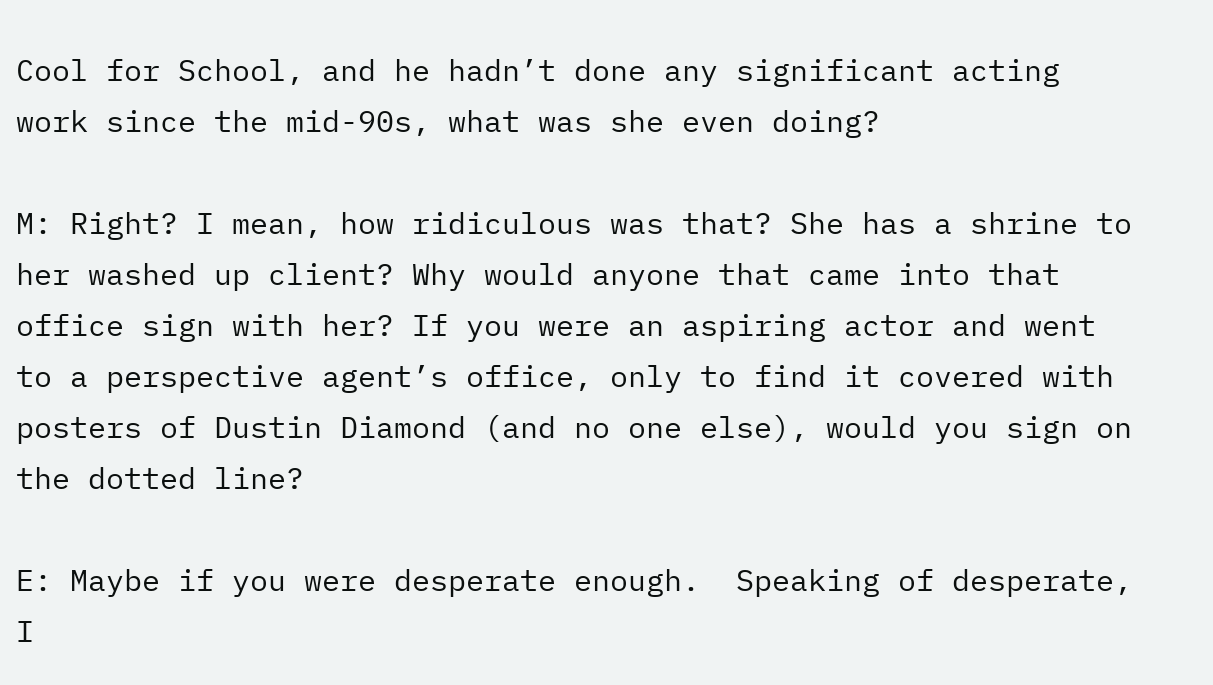Cool for School, and he hadn’t done any significant acting work since the mid-90s, what was she even doing?

M: Right? I mean, how ridiculous was that? She has a shrine to her washed up client? Why would anyone that came into that office sign with her? If you were an aspiring actor and went to a perspective agent’s office, only to find it covered with posters of Dustin Diamond (and no one else), would you sign on the dotted line?

E: Maybe if you were desperate enough.  Speaking of desperate, I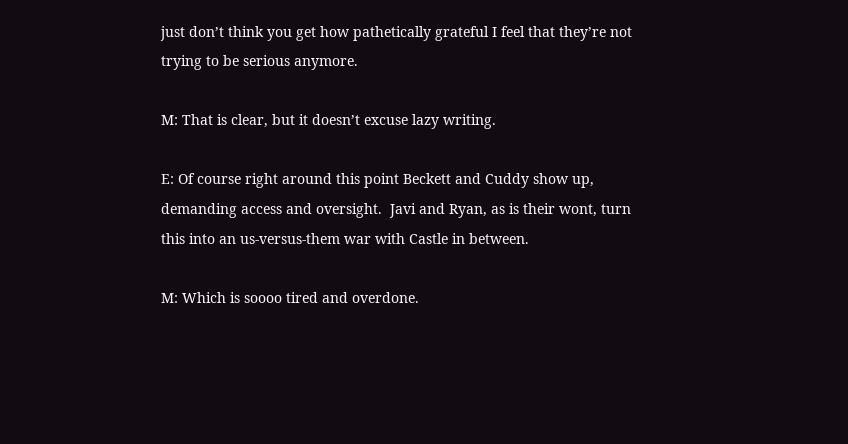just don’t think you get how pathetically grateful I feel that they’re not trying to be serious anymore.

M: That is clear, but it doesn’t excuse lazy writing.

E: Of course right around this point Beckett and Cuddy show up, demanding access and oversight.  Javi and Ryan, as is their wont, turn this into an us-versus-them war with Castle in between.

M: Which is soooo tired and overdone.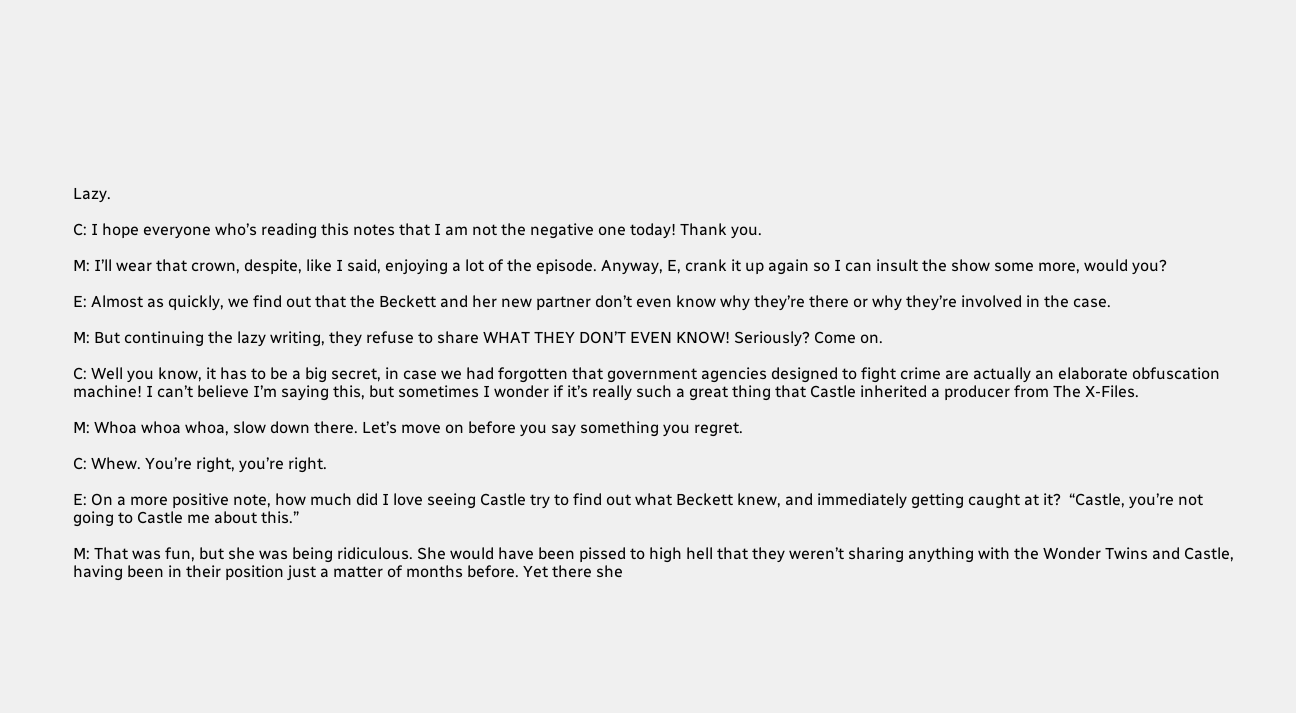Lazy.

C: I hope everyone who’s reading this notes that I am not the negative one today! Thank you.

M: I’ll wear that crown, despite, like I said, enjoying a lot of the episode. Anyway, E, crank it up again so I can insult the show some more, would you?

E: Almost as quickly, we find out that the Beckett and her new partner don’t even know why they’re there or why they’re involved in the case.

M: But continuing the lazy writing, they refuse to share WHAT THEY DON’T EVEN KNOW! Seriously? Come on.

C: Well you know, it has to be a big secret, in case we had forgotten that government agencies designed to fight crime are actually an elaborate obfuscation machine! I can’t believe I’m saying this, but sometimes I wonder if it’s really such a great thing that Castle inherited a producer from The X-Files.

M: Whoa whoa whoa, slow down there. Let’s move on before you say something you regret.

C: Whew. You’re right, you’re right.

E: On a more positive note, how much did I love seeing Castle try to find out what Beckett knew, and immediately getting caught at it?  “Castle, you’re not going to Castle me about this.”

M: That was fun, but she was being ridiculous. She would have been pissed to high hell that they weren’t sharing anything with the Wonder Twins and Castle, having been in their position just a matter of months before. Yet there she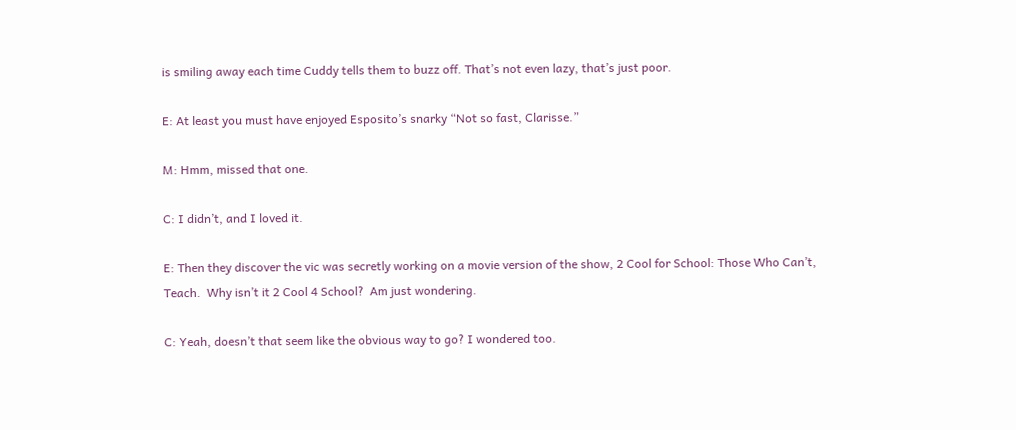is smiling away each time Cuddy tells them to buzz off. That’s not even lazy, that’s just poor.

E: At least you must have enjoyed Esposito’s snarky “Not so fast, Clarisse.”

M: Hmm, missed that one.

C: I didn’t, and I loved it.

E: Then they discover the vic was secretly working on a movie version of the show, 2 Cool for School: Those Who Can’t, Teach.  Why isn’t it 2 Cool 4 School?  Am just wondering.

C: Yeah, doesn’t that seem like the obvious way to go? I wondered too.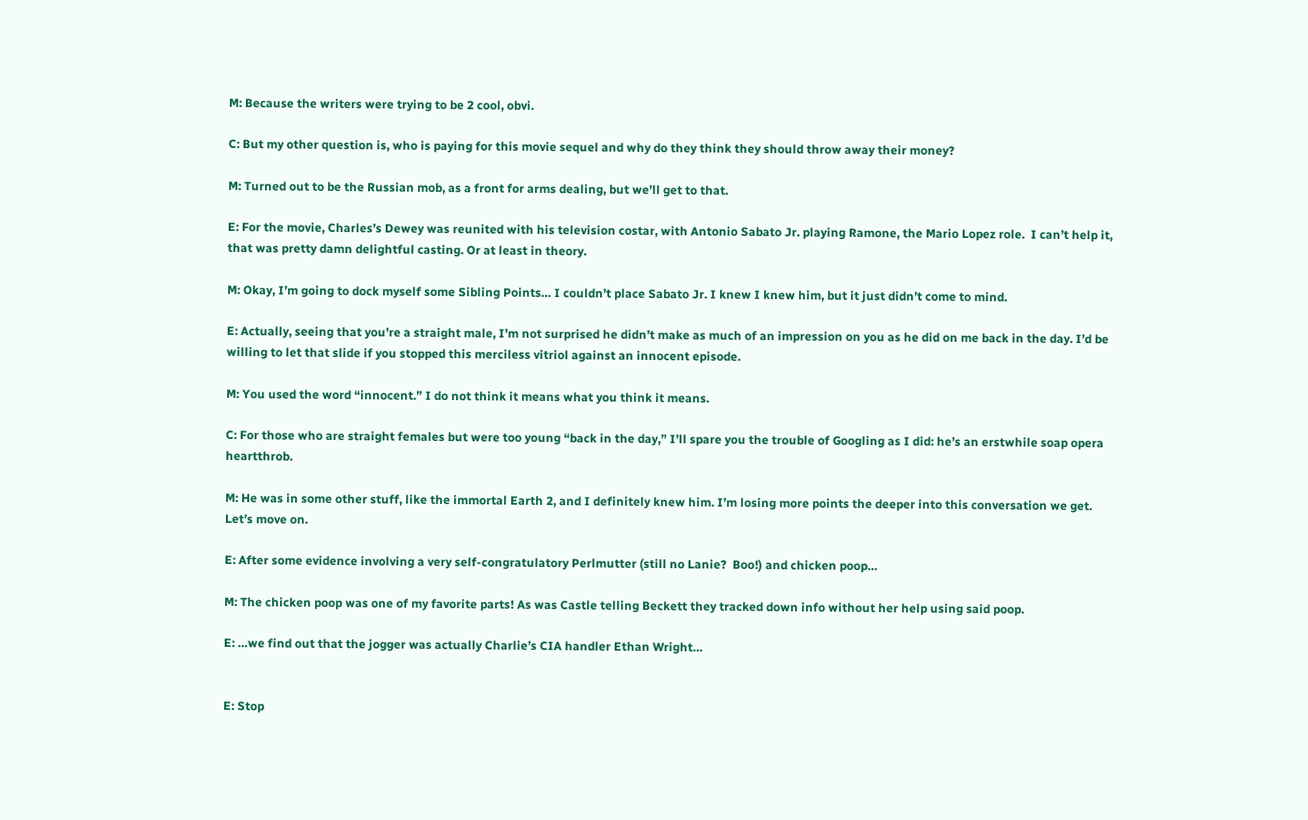M: Because the writers were trying to be 2 cool, obvi.

C: But my other question is, who is paying for this movie sequel and why do they think they should throw away their money?

M: Turned out to be the Russian mob, as a front for arms dealing, but we’ll get to that.

E: For the movie, Charles’s Dewey was reunited with his television costar, with Antonio Sabato Jr. playing Ramone, the Mario Lopez role.  I can’t help it, that was pretty damn delightful casting. Or at least in theory.

M: Okay, I’m going to dock myself some Sibling Points… I couldn’t place Sabato Jr. I knew I knew him, but it just didn’t come to mind.

E: Actually, seeing that you’re a straight male, I’m not surprised he didn’t make as much of an impression on you as he did on me back in the day. I’d be willing to let that slide if you stopped this merciless vitriol against an innocent episode.

M: You used the word “innocent.” I do not think it means what you think it means.

C: For those who are straight females but were too young “back in the day,” I’ll spare you the trouble of Googling as I did: he’s an erstwhile soap opera heartthrob.

M: He was in some other stuff, like the immortal Earth 2, and I definitely knew him. I’m losing more points the deeper into this conversation we get. Let’s move on.

E: After some evidence involving a very self-congratulatory Perlmutter (still no Lanie?  Boo!) and chicken poop…

M: The chicken poop was one of my favorite parts! As was Castle telling Beckett they tracked down info without her help using said poop.

E: …we find out that the jogger was actually Charlie’s CIA handler Ethan Wright…


E: Stop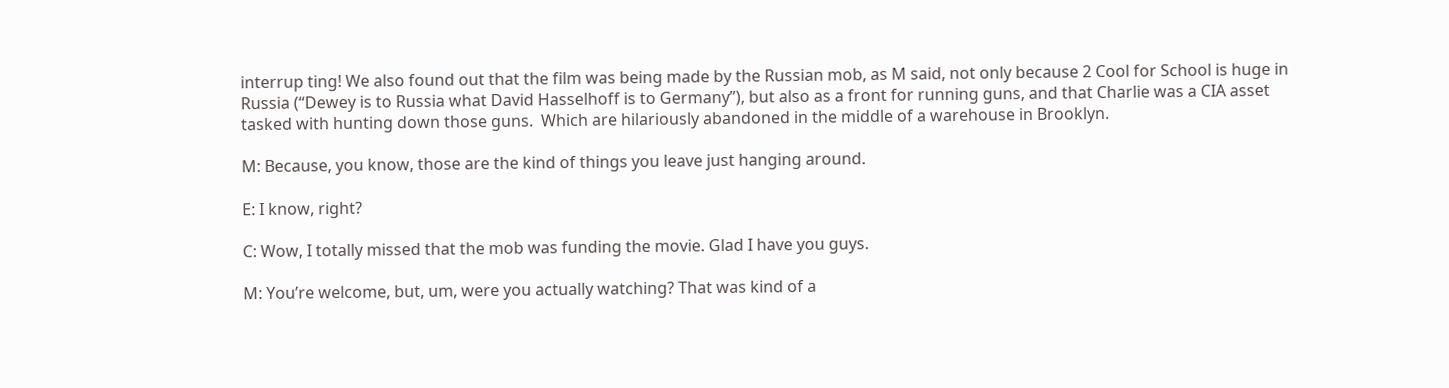interrup ting! We also found out that the film was being made by the Russian mob, as M said, not only because 2 Cool for School is huge in Russia (“Dewey is to Russia what David Hasselhoff is to Germany”), but also as a front for running guns, and that Charlie was a CIA asset tasked with hunting down those guns.  Which are hilariously abandoned in the middle of a warehouse in Brooklyn.

M: Because, you know, those are the kind of things you leave just hanging around.

E: I know, right?

C: Wow, I totally missed that the mob was funding the movie. Glad I have you guys.

M: You’re welcome, but, um, were you actually watching? That was kind of a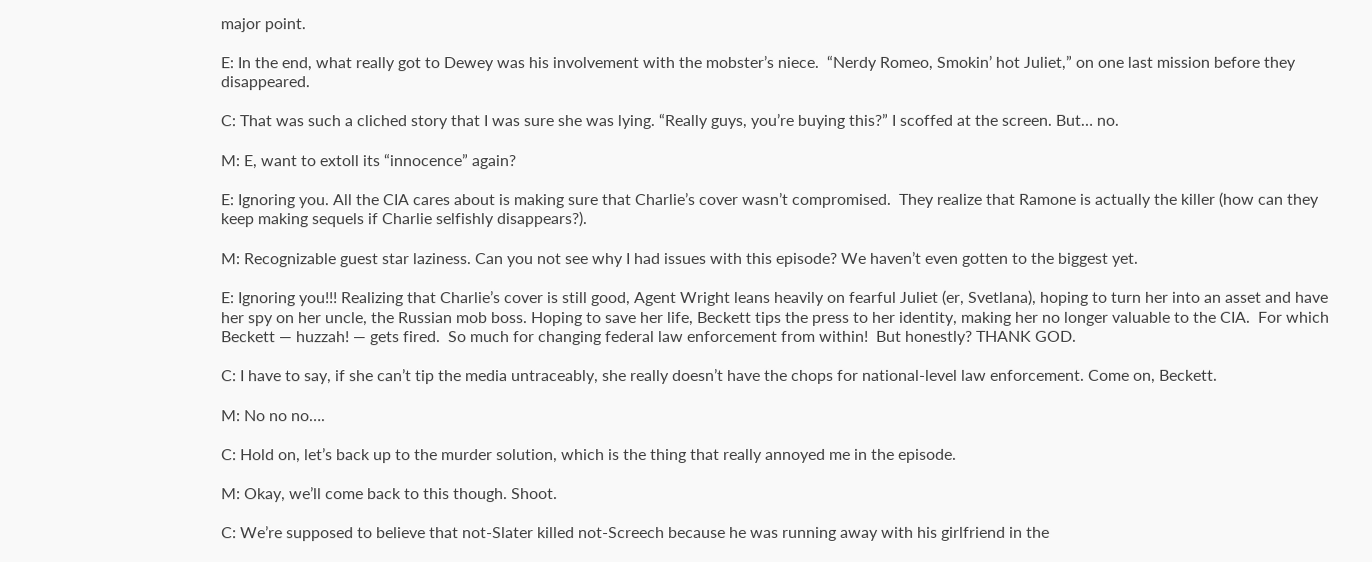major point.

E: In the end, what really got to Dewey was his involvement with the mobster’s niece.  “Nerdy Romeo, Smokin’ hot Juliet,” on one last mission before they disappeared.

C: That was such a cliched story that I was sure she was lying. “Really guys, you’re buying this?” I scoffed at the screen. But… no.

M: E, want to extoll its “innocence” again?

E: Ignoring you. All the CIA cares about is making sure that Charlie’s cover wasn’t compromised.  They realize that Ramone is actually the killer (how can they keep making sequels if Charlie selfishly disappears?).

M: Recognizable guest star laziness. Can you not see why I had issues with this episode? We haven’t even gotten to the biggest yet.

E: Ignoring you!!! Realizing that Charlie’s cover is still good, Agent Wright leans heavily on fearful Juliet (er, Svetlana), hoping to turn her into an asset and have her spy on her uncle, the Russian mob boss. Hoping to save her life, Beckett tips the press to her identity, making her no longer valuable to the CIA.  For which Beckett — huzzah! — gets fired.  So much for changing federal law enforcement from within!  But honestly? THANK GOD.

C: I have to say, if she can’t tip the media untraceably, she really doesn’t have the chops for national-level law enforcement. Come on, Beckett.

M: No no no….

C: Hold on, let’s back up to the murder solution, which is the thing that really annoyed me in the episode.

M: Okay, we’ll come back to this though. Shoot.

C: We’re supposed to believe that not-Slater killed not-Screech because he was running away with his girlfriend in the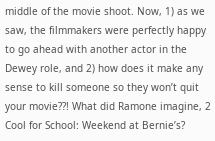middle of the movie shoot. Now, 1) as we saw, the filmmakers were perfectly happy to go ahead with another actor in the Dewey role, and 2) how does it make any sense to kill someone so they won’t quit your movie??! What did Ramone imagine, 2 Cool for School: Weekend at Bernie’s?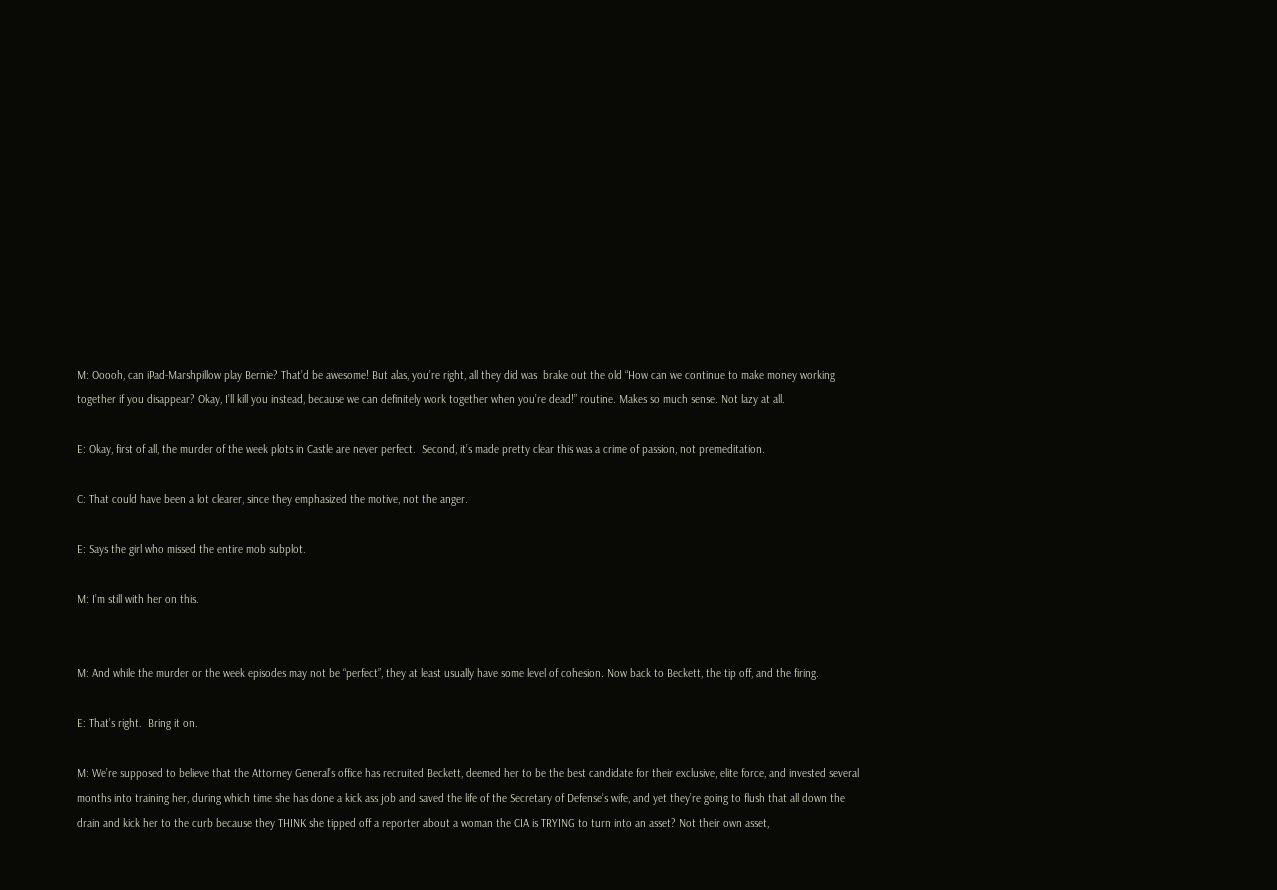M: Ooooh, can iPad-Marshpillow play Bernie? That’d be awesome! But alas, you’re right, all they did was  brake out the old “How can we continue to make money working together if you disappear? Okay, I’ll kill you instead, because we can definitely work together when you’re dead!” routine. Makes so much sense. Not lazy at all.

E: Okay, first of all, the murder of the week plots in Castle are never perfect.  Second, it’s made pretty clear this was a crime of passion, not premeditation.

C: That could have been a lot clearer, since they emphasized the motive, not the anger.

E: Says the girl who missed the entire mob subplot.

M: I’m still with her on this.


M: And while the murder or the week episodes may not be “perfect”, they at least usually have some level of cohesion. Now back to Beckett, the tip off, and the firing.

E: That’s right.  Bring it on.

M: We’re supposed to believe that the Attorney General’s office has recruited Beckett, deemed her to be the best candidate for their exclusive, elite force, and invested several months into training her, during which time she has done a kick ass job and saved the life of the Secretary of Defense’s wife, and yet they’re going to flush that all down the drain and kick her to the curb because they THINK she tipped off a reporter about a woman the CIA is TRYING to turn into an asset? Not their own asset,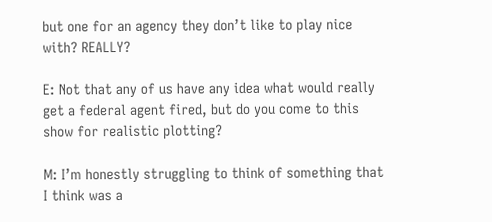but one for an agency they don’t like to play nice with? REALLY?

E: Not that any of us have any idea what would really get a federal agent fired, but do you come to this show for realistic plotting?

M: I’m honestly struggling to think of something that I think was a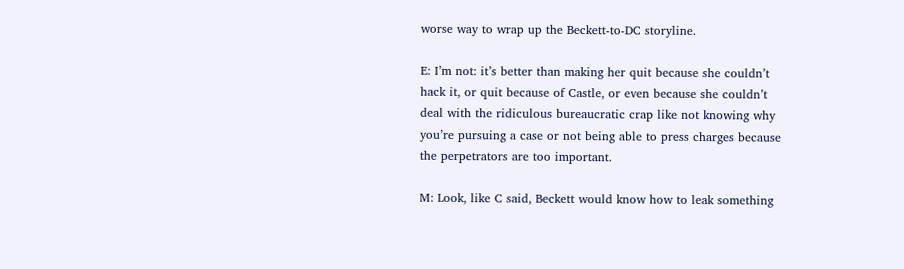worse way to wrap up the Beckett-to-DC storyline.

E: I’m not: it’s better than making her quit because she couldn’t hack it, or quit because of Castle, or even because she couldn’t deal with the ridiculous bureaucratic crap like not knowing why you’re pursuing a case or not being able to press charges because the perpetrators are too important.

M: Look, like C said, Beckett would know how to leak something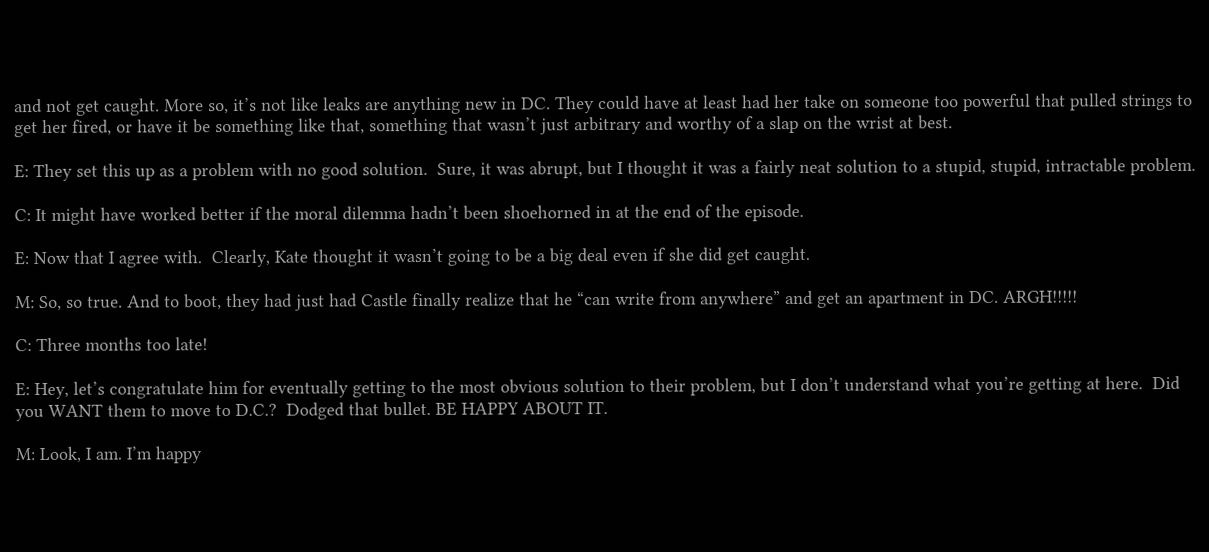and not get caught. More so, it’s not like leaks are anything new in DC. They could have at least had her take on someone too powerful that pulled strings to get her fired, or have it be something like that, something that wasn’t just arbitrary and worthy of a slap on the wrist at best.

E: They set this up as a problem with no good solution.  Sure, it was abrupt, but I thought it was a fairly neat solution to a stupid, stupid, intractable problem.

C: It might have worked better if the moral dilemma hadn’t been shoehorned in at the end of the episode.

E: Now that I agree with.  Clearly, Kate thought it wasn’t going to be a big deal even if she did get caught.

M: So, so true. And to boot, they had just had Castle finally realize that he “can write from anywhere” and get an apartment in DC. ARGH!!!!!

C: Three months too late!

E: Hey, let’s congratulate him for eventually getting to the most obvious solution to their problem, but I don’t understand what you’re getting at here.  Did you WANT them to move to D.C.?  Dodged that bullet. BE HAPPY ABOUT IT.

M: Look, I am. I’m happy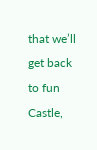that we’ll get back to fun Castle,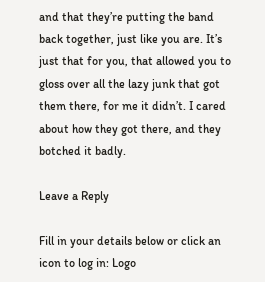and that they’re putting the band back together, just like you are. It’s just that for you, that allowed you to gloss over all the lazy junk that got them there, for me it didn’t. I cared about how they got there, and they botched it badly.

Leave a Reply

Fill in your details below or click an icon to log in: Logo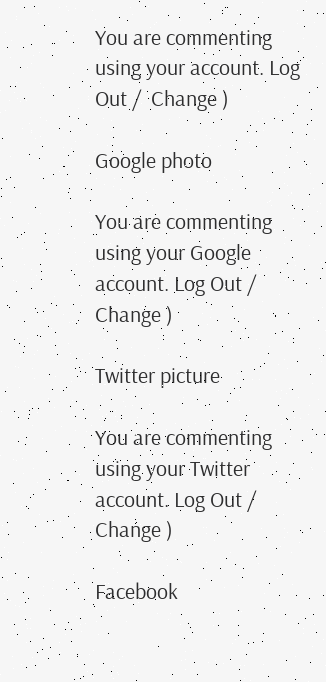You are commenting using your account. Log Out /  Change )

Google photo

You are commenting using your Google account. Log Out /  Change )

Twitter picture

You are commenting using your Twitter account. Log Out /  Change )

Facebook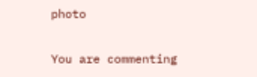photo

You are commenting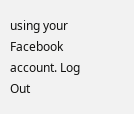using your Facebook account. Log Out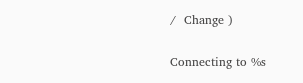/  Change )

Connecting to %s